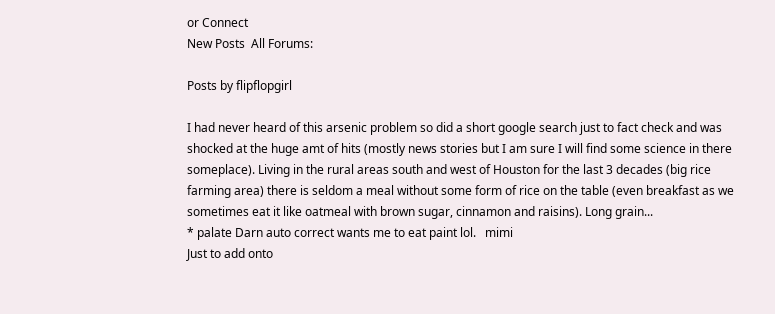or Connect
New Posts  All Forums:

Posts by flipflopgirl

I had never heard of this arsenic problem so did a short google search just to fact check and was shocked at the huge amt of hits (mostly news stories but I am sure I will find some science in there someplace). Living in the rural areas south and west of Houston for the last 3 decades (big rice farming area) there is seldom a meal without some form of rice on the table (even breakfast as we sometimes eat it like oatmeal with brown sugar, cinnamon and raisins). Long grain...
* palate Darn auto correct wants me to eat paint lol.   mimi
Just to add onto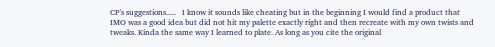CP's suggestions.....   I know it sounds like cheating but in the beginning I would find a product that IMO was a good idea but did not hit my palette exactly right and then recreate with my own twists and tweaks. Kinda the same way I learned to plate. As long as you cite the original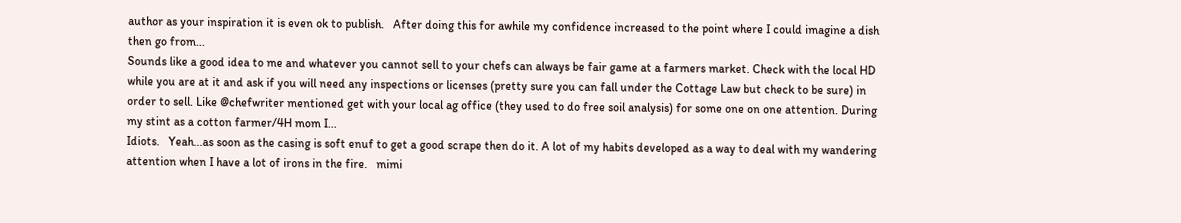author as your inspiration it is even ok to publish.   After doing this for awhile my confidence increased to the point where I could imagine a dish then go from...
Sounds like a good idea to me and whatever you cannot sell to your chefs can always be fair game at a farmers market. Check with the local HD while you are at it and ask if you will need any inspections or licenses (pretty sure you can fall under the Cottage Law but check to be sure) in order to sell. Like @chefwriter mentioned get with your local ag office (they used to do free soil analysis) for some one on one attention. During my stint as a cotton farmer/4H mom I...
Idiots.   Yeah...as soon as the casing is soft enuf to get a good scrape then do it. A lot of my habits developed as a way to deal with my wandering attention when I have a lot of irons in the fire.   mimi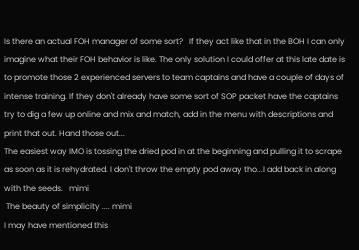Is there an actual FOH manager of some sort?   If they act like that in the BOH I can only imagine what their FOH behavior is like. The only solution I could offer at this late date is to promote those 2 experienced servers to team captains and have a couple of days of intense training. If they don't already have some sort of SOP packet have the captains try to dig a few up online and mix and match, add in the menu with descriptions and print that out. Hand those out...
The easiest way IMO is tossing the dried pod in at the beginning and pulling it to scrape as soon as it is rehydrated. I don't throw the empty pod away tho...I add back in along with the seeds.   mimi
 The beauty of simplicity .... mimi
I may have mentioned this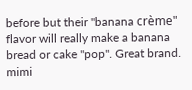before but their "banana crème" flavor will really make a banana bread or cake "pop". Great brand.   mimi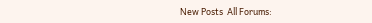New Posts  All Forums: